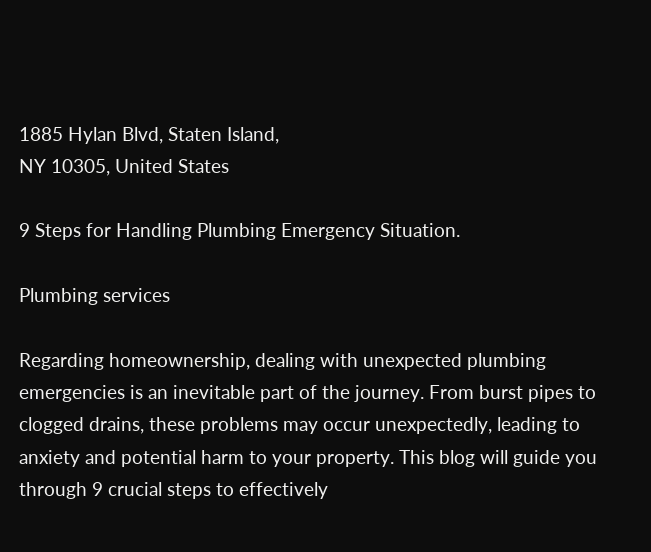1885 Hylan Blvd, Staten Island,
NY 10305, United States

9 Steps for Handling Plumbing Emergency Situation.

Plumbing services

Regarding homeownership, dealing with unexpected plumbing emergencies is an inevitable part of the journey. From burst pipes to clogged drains, these problems may occur unexpectedly, leading to anxiety and potential harm to your property. This blog will guide you through 9 crucial steps to effectively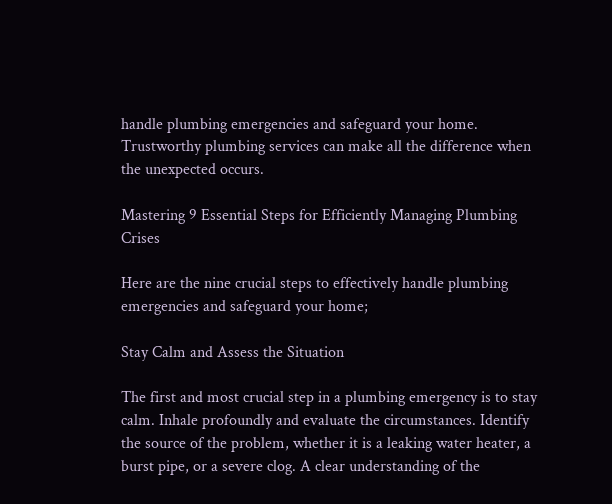handle plumbing emergencies and safeguard your home. Trustworthy plumbing services can make all the difference when the unexpected occurs.

Mastering 9 Essential Steps for Efficiently Managing Plumbing Crises

Here are the nine crucial steps to effectively handle plumbing emergencies and safeguard your home;

Stay Calm and Assess the Situation

The first and most crucial step in a plumbing emergency is to stay calm. Inhale profoundly and evaluate the circumstances. Identify the source of the problem, whether it is a leaking water heater, a burst pipe, or a severe clog. A clear understanding of the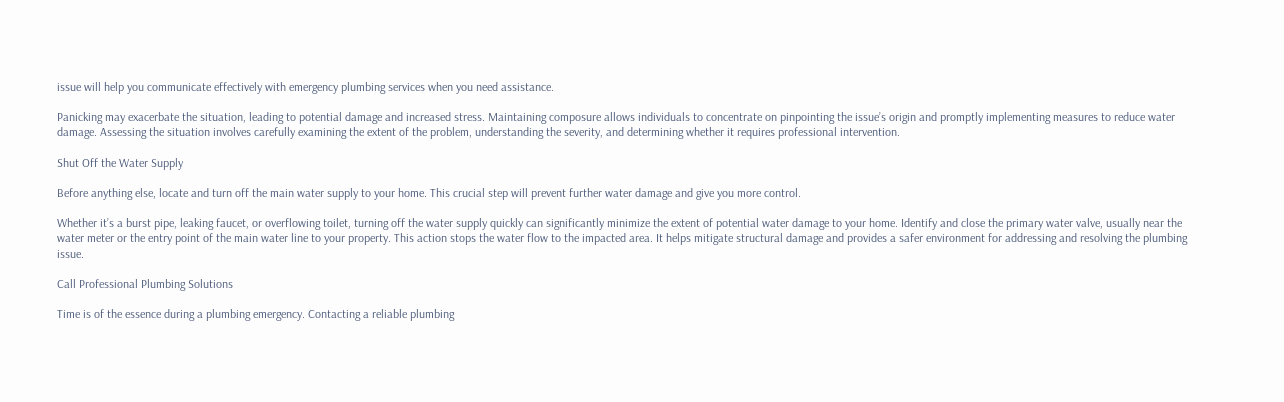issue will help you communicate effectively with emergency plumbing services when you need assistance.

Panicking may exacerbate the situation, leading to potential damage and increased stress. Maintaining composure allows individuals to concentrate on pinpointing the issue’s origin and promptly implementing measures to reduce water damage. Assessing the situation involves carefully examining the extent of the problem, understanding the severity, and determining whether it requires professional intervention.

Shut Off the Water Supply

Before anything else, locate and turn off the main water supply to your home. This crucial step will prevent further water damage and give you more control.

Whether it’s a burst pipe, leaking faucet, or overflowing toilet, turning off the water supply quickly can significantly minimize the extent of potential water damage to your home. Identify and close the primary water valve, usually near the water meter or the entry point of the main water line to your property. This action stops the water flow to the impacted area. It helps mitigate structural damage and provides a safer environment for addressing and resolving the plumbing issue.

Call Professional Plumbing Solutions

Time is of the essence during a plumbing emergency. Contacting a reliable plumbing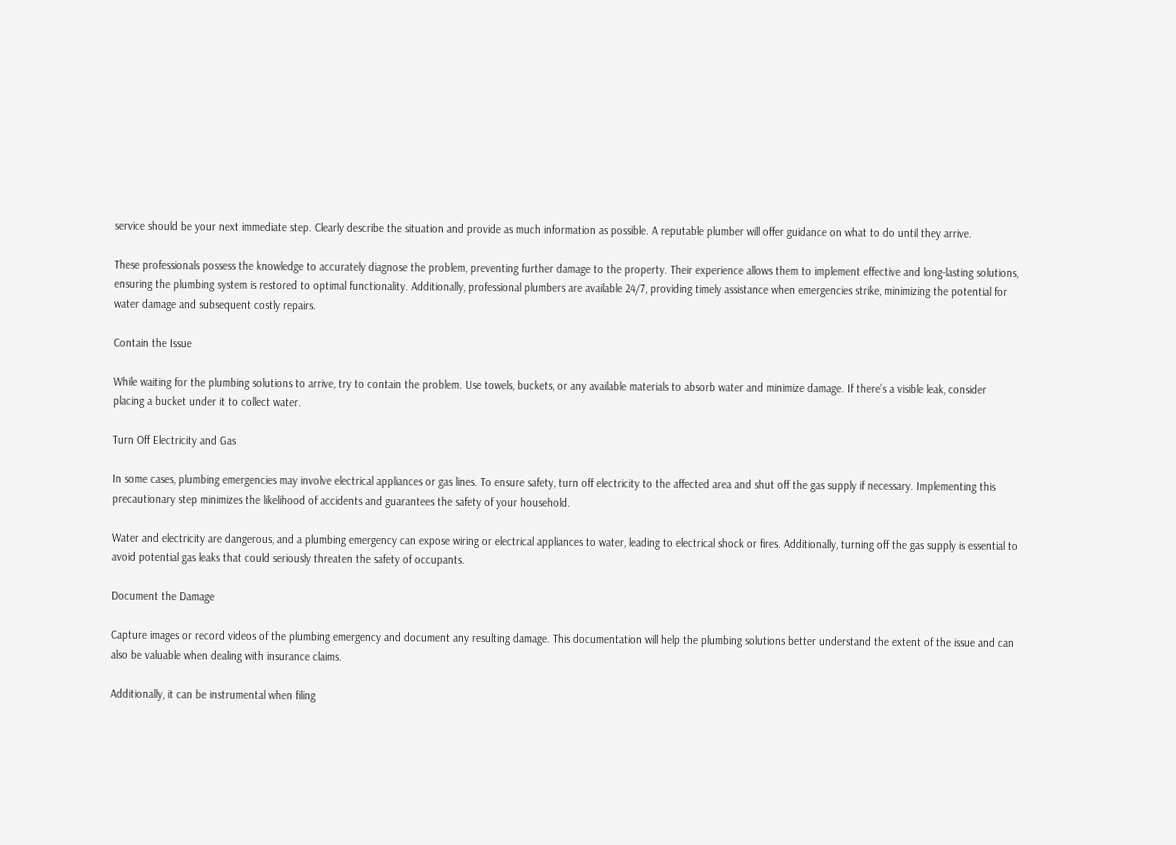service should be your next immediate step. Clearly describe the situation and provide as much information as possible. A reputable plumber will offer guidance on what to do until they arrive.

These professionals possess the knowledge to accurately diagnose the problem, preventing further damage to the property. Their experience allows them to implement effective and long-lasting solutions, ensuring the plumbing system is restored to optimal functionality. Additionally, professional plumbers are available 24/7, providing timely assistance when emergencies strike, minimizing the potential for water damage and subsequent costly repairs.

Contain the Issue

While waiting for the plumbing solutions to arrive, try to contain the problem. Use towels, buckets, or any available materials to absorb water and minimize damage. If there’s a visible leak, consider placing a bucket under it to collect water.

Turn Off Electricity and Gas

In some cases, plumbing emergencies may involve electrical appliances or gas lines. To ensure safety, turn off electricity to the affected area and shut off the gas supply if necessary. Implementing this precautionary step minimizes the likelihood of accidents and guarantees the safety of your household.

Water and electricity are dangerous, and a plumbing emergency can expose wiring or electrical appliances to water, leading to electrical shock or fires. Additionally, turning off the gas supply is essential to avoid potential gas leaks that could seriously threaten the safety of occupants.

Document the Damage

Capture images or record videos of the plumbing emergency and document any resulting damage. This documentation will help the plumbing solutions better understand the extent of the issue and can also be valuable when dealing with insurance claims.

Additionally, it can be instrumental when filing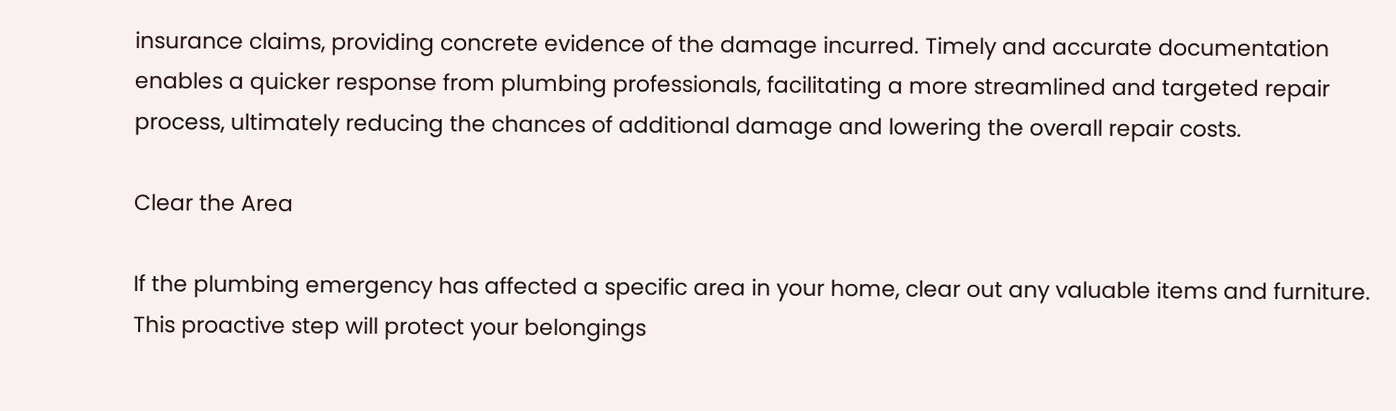insurance claims, providing concrete evidence of the damage incurred. Timely and accurate documentation enables a quicker response from plumbing professionals, facilitating a more streamlined and targeted repair process, ultimately reducing the chances of additional damage and lowering the overall repair costs.

Clear the Area

If the plumbing emergency has affected a specific area in your home, clear out any valuable items and furniture. This proactive step will protect your belongings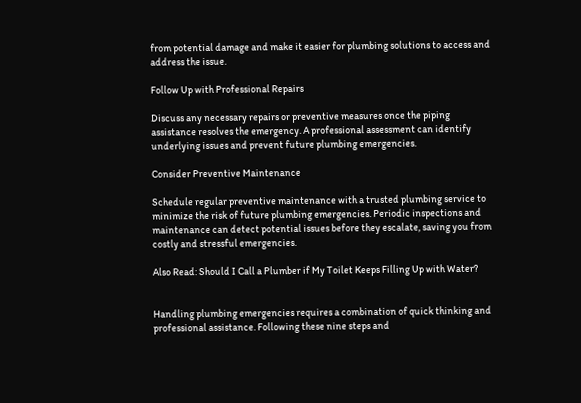from potential damage and make it easier for plumbing solutions to access and address the issue.

Follow Up with Professional Repairs

Discuss any necessary repairs or preventive measures once the piping assistance resolves the emergency. A professional assessment can identify underlying issues and prevent future plumbing emergencies.

Consider Preventive Maintenance

Schedule regular preventive maintenance with a trusted plumbing service to minimize the risk of future plumbing emergencies. Periodic inspections and maintenance can detect potential issues before they escalate, saving you from costly and stressful emergencies.

Also Read: Should I Call a Plumber if My Toilet Keeps Filling Up with Water?


Handling plumbing emergencies requires a combination of quick thinking and professional assistance. Following these nine steps and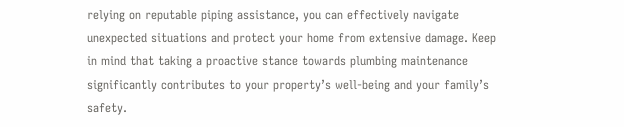relying on reputable piping assistance, you can effectively navigate unexpected situations and protect your home from extensive damage. Keep in mind that taking a proactive stance towards plumbing maintenance significantly contributes to your property’s well-being and your family’s safety.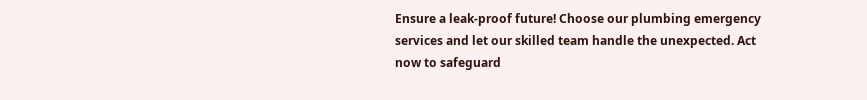Ensure a leak-proof future! Choose our plumbing emergency services and let our skilled team handle the unexpected. Act now to safeguard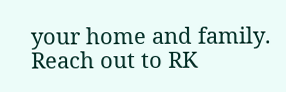your home and family. Reach out to RK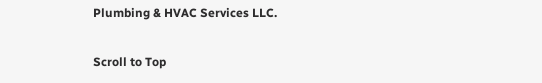Plumbing & HVAC Services LLC.

Scroll to Top